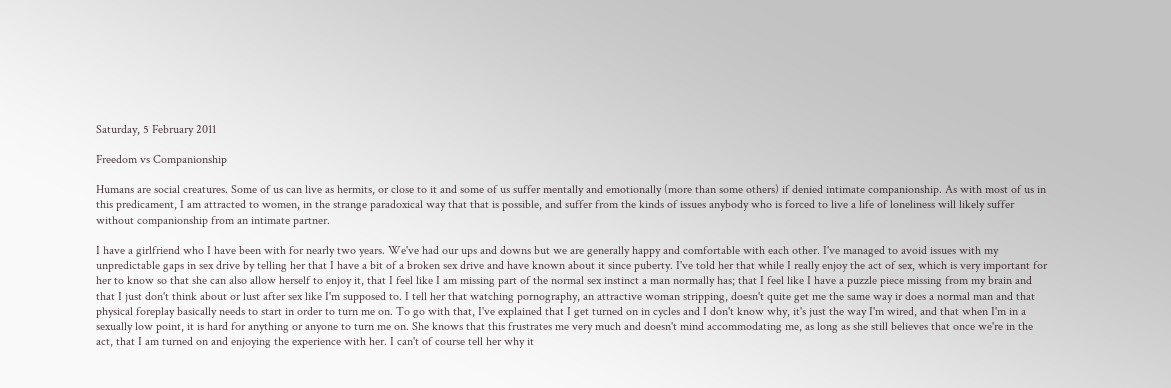Saturday, 5 February 2011

Freedom vs Companionship

Humans are social creatures. Some of us can live as hermits, or close to it and some of us suffer mentally and emotionally (more than some others) if denied intimate companionship. As with most of us in this predicament, I am attracted to women, in the strange paradoxical way that that is possible, and suffer from the kinds of issues anybody who is forced to live a life of loneliness will likely suffer without companionship from an intimate partner.

I have a girlfriend who I have been with for nearly two years. We've had our ups and downs but we are generally happy and comfortable with each other. I've managed to avoid issues with my unpredictable gaps in sex drive by telling her that I have a bit of a broken sex drive and have known about it since puberty. I've told her that while I really enjoy the act of sex, which is very important for her to know so that she can also allow herself to enjoy it, that I feel like I am missing part of the normal sex instinct a man normally has; that I feel like I have a puzzle piece missing from my brain and that I just don't think about or lust after sex like I'm supposed to. I tell her that watching pornography, an attractive woman stripping, doesn't quite get me the same way ir does a normal man and that physical foreplay basically needs to start in order to turn me on. To go with that, I've explained that I get turned on in cycles and I don't know why, it's just the way I'm wired, and that when I'm in a sexually low point, it is hard for anything or anyone to turn me on. She knows that this frustrates me very much and doesn't mind accommodating me, as long as she still believes that once we're in the act, that I am turned on and enjoying the experience with her. I can't of course tell her why it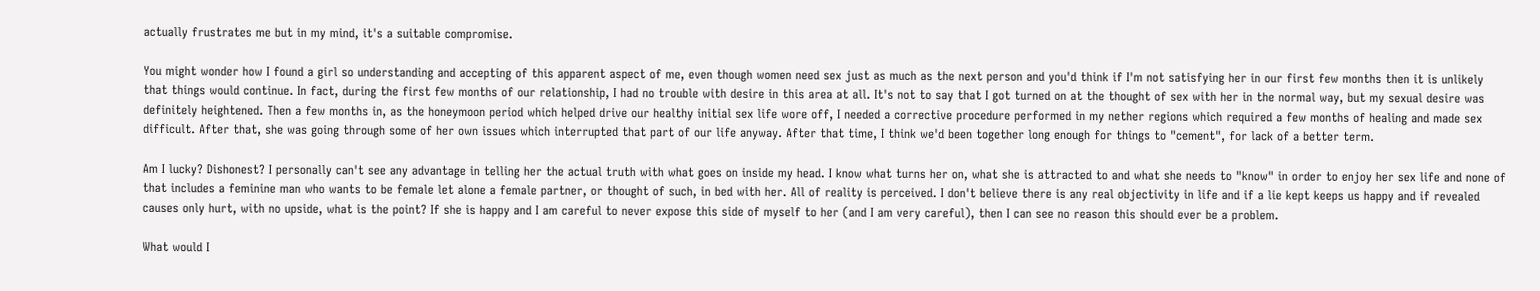actually frustrates me but in my mind, it's a suitable compromise.

You might wonder how I found a girl so understanding and accepting of this apparent aspect of me, even though women need sex just as much as the next person and you'd think if I'm not satisfying her in our first few months then it is unlikely that things would continue. In fact, during the first few months of our relationship, I had no trouble with desire in this area at all. It's not to say that I got turned on at the thought of sex with her in the normal way, but my sexual desire was definitely heightened. Then a few months in, as the honeymoon period which helped drive our healthy initial sex life wore off, I needed a corrective procedure performed in my nether regions which required a few months of healing and made sex difficult. After that, she was going through some of her own issues which interrupted that part of our life anyway. After that time, I think we'd been together long enough for things to "cement", for lack of a better term.

Am I lucky? Dishonest? I personally can't see any advantage in telling her the actual truth with what goes on inside my head. I know what turns her on, what she is attracted to and what she needs to "know" in order to enjoy her sex life and none of that includes a feminine man who wants to be female let alone a female partner, or thought of such, in bed with her. All of reality is perceived. I don't believe there is any real objectivity in life and if a lie kept keeps us happy and if revealed causes only hurt, with no upside, what is the point? If she is happy and I am careful to never expose this side of myself to her (and I am very careful), then I can see no reason this should ever be a problem.

What would I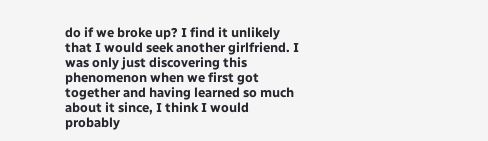do if we broke up? I find it unlikely that I would seek another girlfriend. I was only just discovering this phenomenon when we first got together and having learned so much about it since, I think I would probably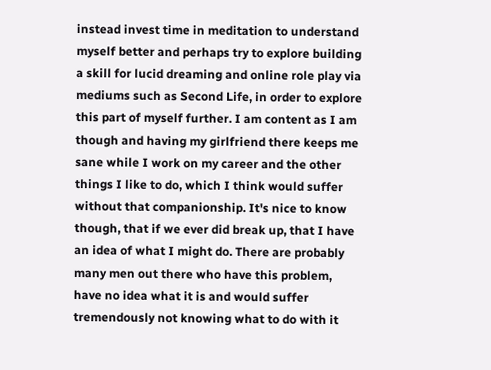instead invest time in meditation to understand myself better and perhaps try to explore building a skill for lucid dreaming and online role play via mediums such as Second Life, in order to explore this part of myself further. I am content as I am though and having my girlfriend there keeps me sane while I work on my career and the other things I like to do, which I think would suffer without that companionship. It's nice to know though, that if we ever did break up, that I have an idea of what I might do. There are probably many men out there who have this problem, have no idea what it is and would suffer tremendously not knowing what to do with it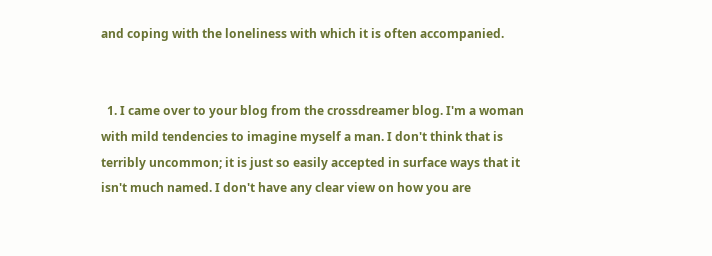and coping with the loneliness with which it is often accompanied.


  1. I came over to your blog from the crossdreamer blog. I'm a woman with mild tendencies to imagine myself a man. I don't think that is terribly uncommon; it is just so easily accepted in surface ways that it isn't much named. I don't have any clear view on how you are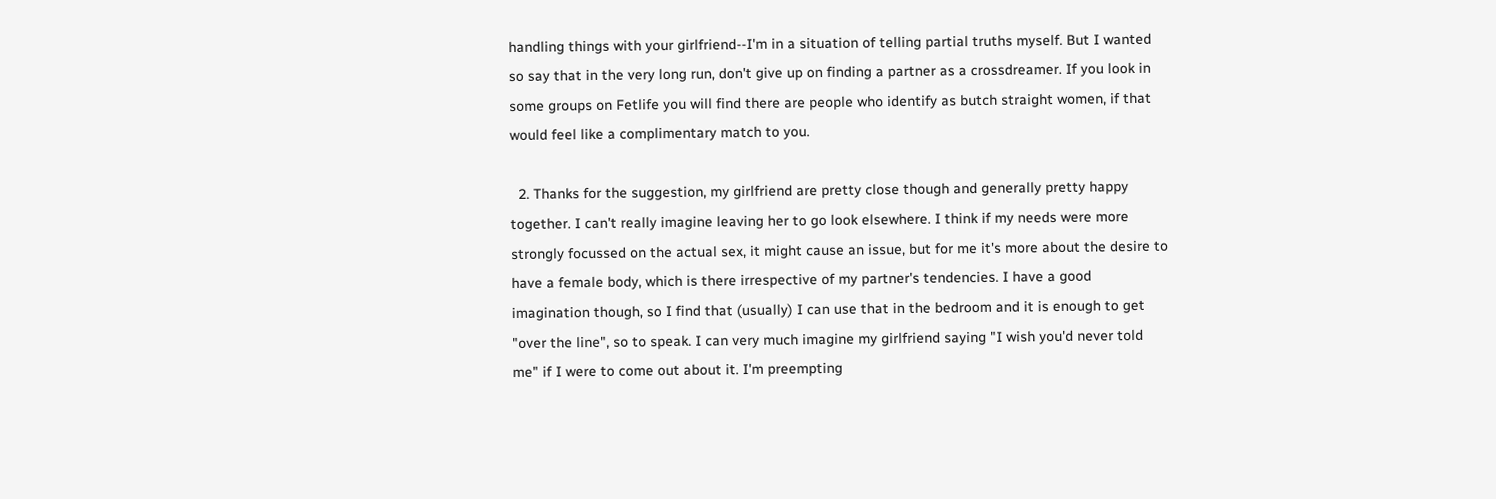handling things with your girlfriend--I'm in a situation of telling partial truths myself. But I wanted so say that in the very long run, don't give up on finding a partner as a crossdreamer. If you look in some groups on Fetlife you will find there are people who identify as butch straight women, if that would feel like a complimentary match to you.

  2. Thanks for the suggestion, my girlfriend are pretty close though and generally pretty happy together. I can't really imagine leaving her to go look elsewhere. I think if my needs were more strongly focussed on the actual sex, it might cause an issue, but for me it's more about the desire to have a female body, which is there irrespective of my partner's tendencies. I have a good imagination though, so I find that (usually) I can use that in the bedroom and it is enough to get "over the line", so to speak. I can very much imagine my girlfriend saying "I wish you'd never told me" if I were to come out about it. I'm preempting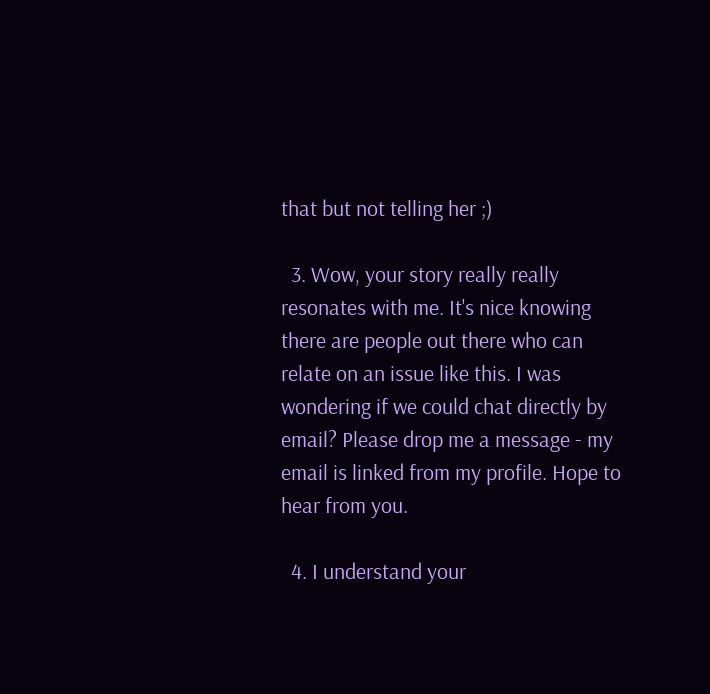that but not telling her ;)

  3. Wow, your story really really resonates with me. It's nice knowing there are people out there who can relate on an issue like this. I was wondering if we could chat directly by email? Please drop me a message - my email is linked from my profile. Hope to hear from you.

  4. I understand your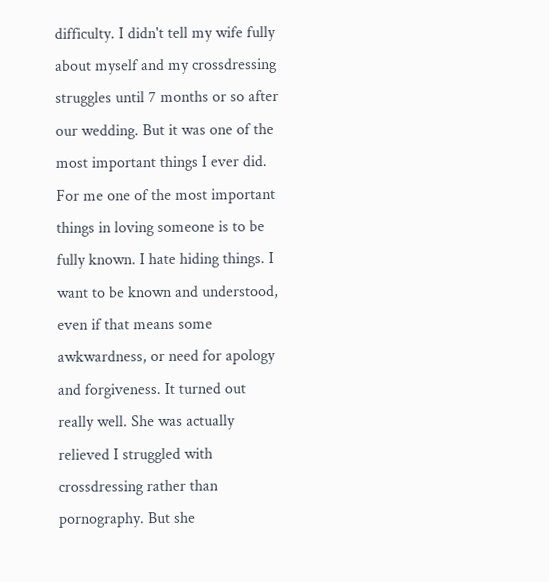difficulty. I didn't tell my wife fully about myself and my crossdressing struggles until 7 months or so after our wedding. But it was one of the most important things I ever did. For me one of the most important things in loving someone is to be fully known. I hate hiding things. I want to be known and understood, even if that means some awkwardness, or need for apology and forgiveness. It turned out really well. She was actually relieved I struggled with crossdressing rather than pornography. But she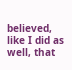believed, like I did as well, that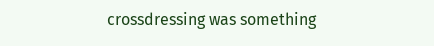crossdressing was something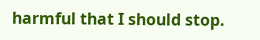harmful that I should stop.